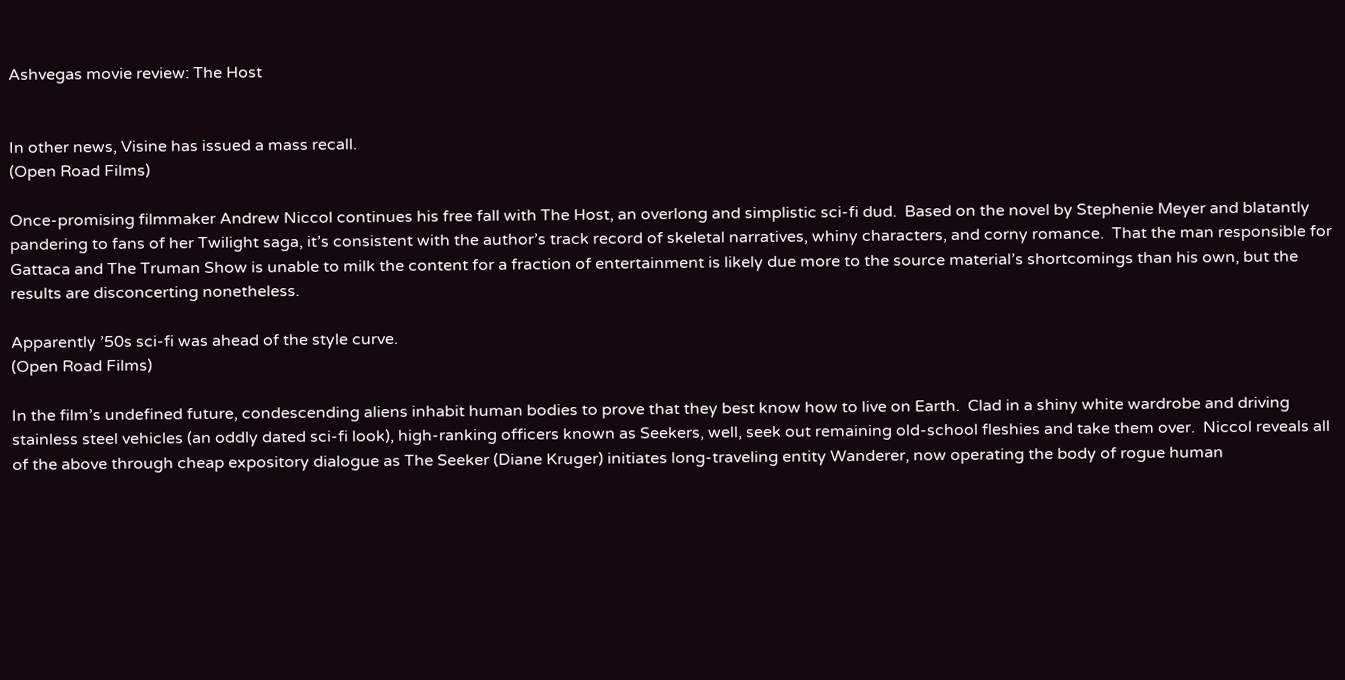Ashvegas movie review: The Host


In other news, Visine has issued a mass recall.
(Open Road Films)

Once-promising filmmaker Andrew Niccol continues his free fall with The Host, an overlong and simplistic sci-fi dud.  Based on the novel by Stephenie Meyer and blatantly pandering to fans of her Twilight saga, it’s consistent with the author’s track record of skeletal narratives, whiny characters, and corny romance.  That the man responsible for Gattaca and The Truman Show is unable to milk the content for a fraction of entertainment is likely due more to the source material’s shortcomings than his own, but the results are disconcerting nonetheless.

Apparently ’50s sci-fi was ahead of the style curve.
(Open Road Films)

In the film’s undefined future, condescending aliens inhabit human bodies to prove that they best know how to live on Earth.  Clad in a shiny white wardrobe and driving stainless steel vehicles (an oddly dated sci-fi look), high-ranking officers known as Seekers, well, seek out remaining old-school fleshies and take them over.  Niccol reveals all of the above through cheap expository dialogue as The Seeker (Diane Kruger) initiates long-traveling entity Wanderer, now operating the body of rogue human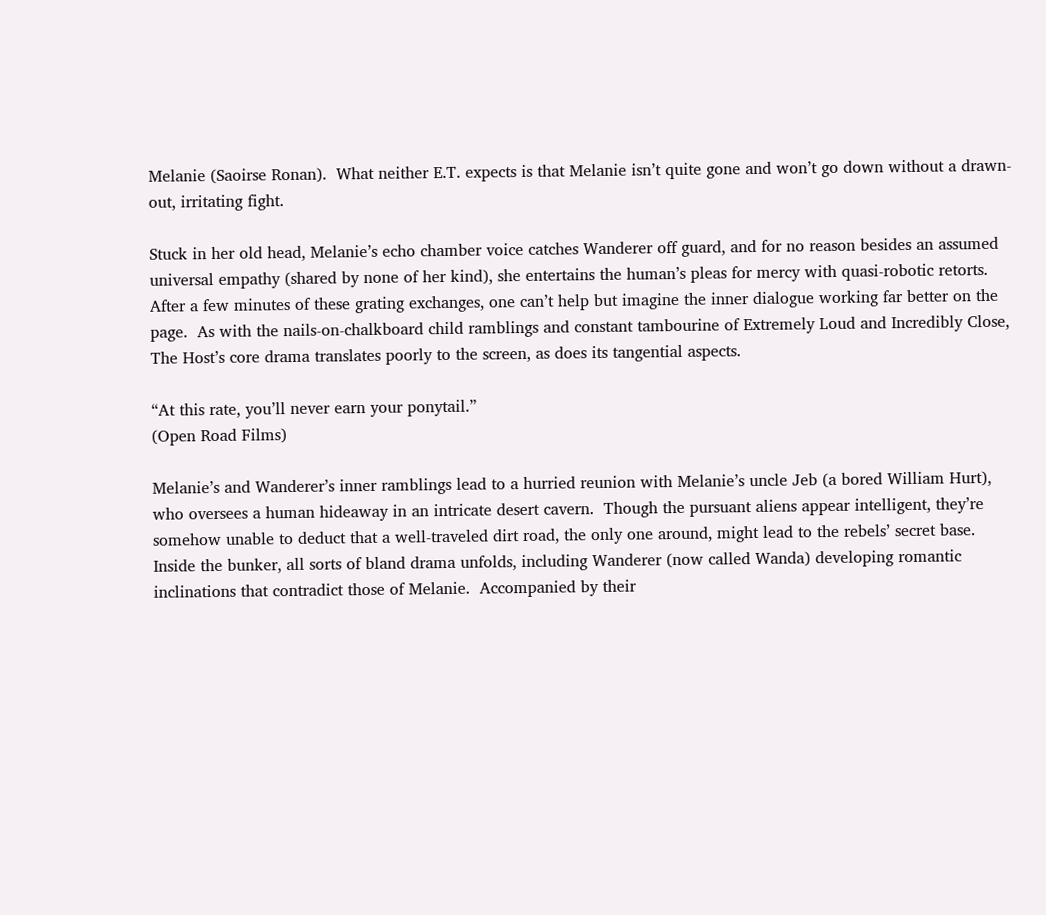Melanie (Saoirse Ronan).  What neither E.T. expects is that Melanie isn’t quite gone and won’t go down without a drawn-out, irritating fight.

Stuck in her old head, Melanie’s echo chamber voice catches Wanderer off guard, and for no reason besides an assumed universal empathy (shared by none of her kind), she entertains the human’s pleas for mercy with quasi-robotic retorts.  After a few minutes of these grating exchanges, one can’t help but imagine the inner dialogue working far better on the page.  As with the nails-on-chalkboard child ramblings and constant tambourine of Extremely Loud and Incredibly Close, The Host’s core drama translates poorly to the screen, as does its tangential aspects.

“At this rate, you’ll never earn your ponytail.”
(Open Road Films)

Melanie’s and Wanderer’s inner ramblings lead to a hurried reunion with Melanie’s uncle Jeb (a bored William Hurt), who oversees a human hideaway in an intricate desert cavern.  Though the pursuant aliens appear intelligent, they’re somehow unable to deduct that a well-traveled dirt road, the only one around, might lead to the rebels’ secret base.  Inside the bunker, all sorts of bland drama unfolds, including Wanderer (now called Wanda) developing romantic inclinations that contradict those of Melanie.  Accompanied by their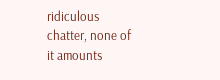ridiculous chatter, none of it amounts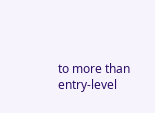to more than entry-level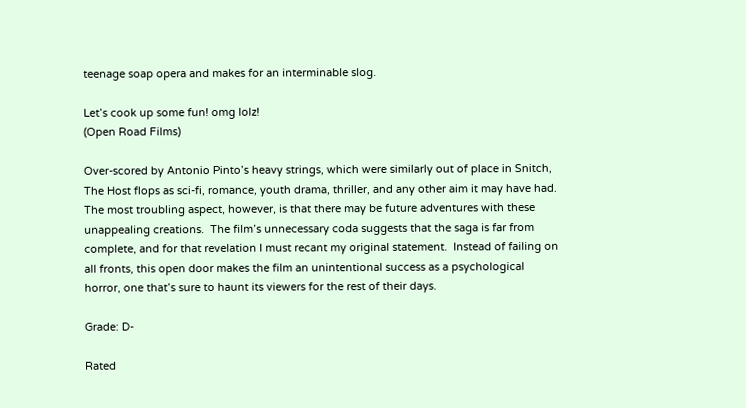teenage soap opera and makes for an interminable slog.

Let’s cook up some fun! omg lolz!
(Open Road Films)

Over-scored by Antonio Pinto’s heavy strings, which were similarly out of place in Snitch, The Host flops as sci-fi, romance, youth drama, thriller, and any other aim it may have had.  The most troubling aspect, however, is that there may be future adventures with these unappealing creations.  The film’s unnecessary coda suggests that the saga is far from complete, and for that revelation I must recant my original statement.  Instead of failing on all fronts, this open door makes the film an unintentional success as a psychological horror, one that’s sure to haunt its viewers for the rest of their days.

Grade: D-

Rated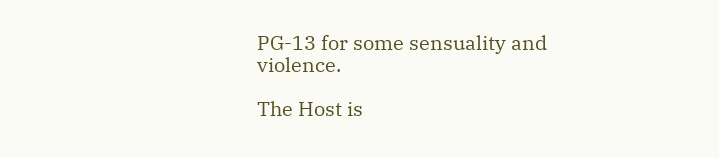PG-13 for some sensuality and violence.

The Host is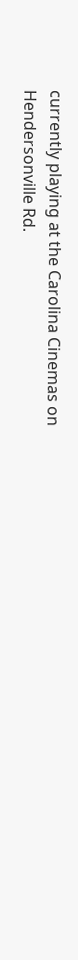currently playing at the Carolina Cinemas on Hendersonville Rd.